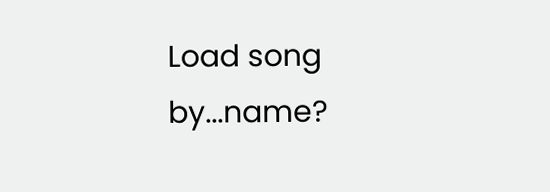Load song by...name?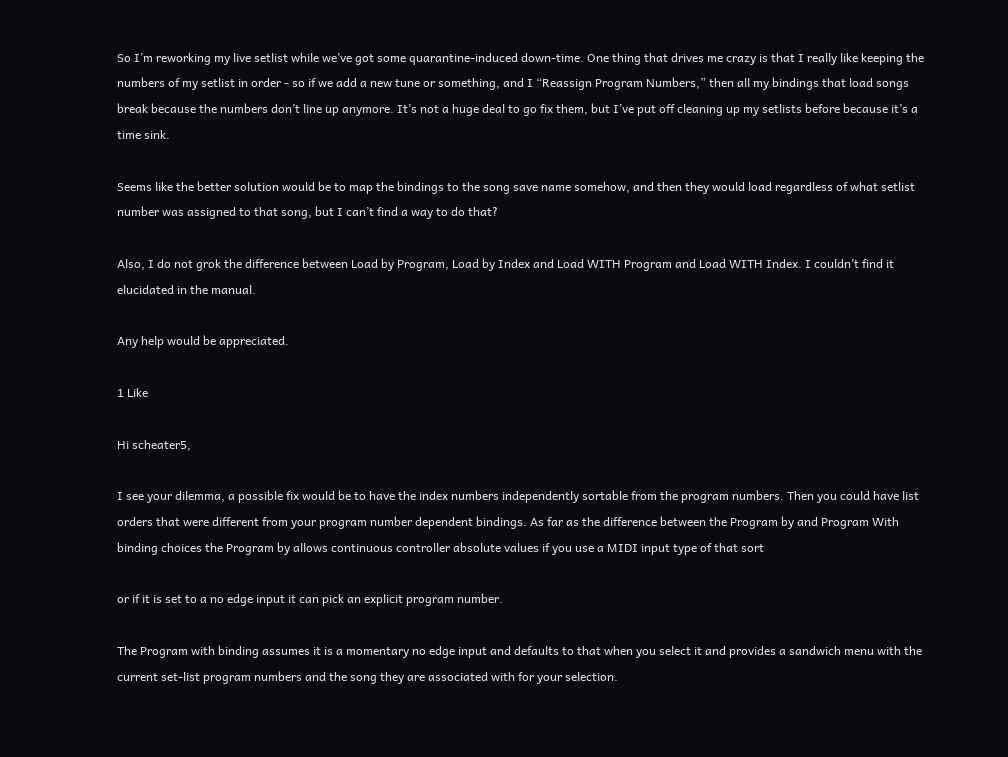So I’m reworking my live setlist while we’ve got some quarantine-induced down-time. One thing that drives me crazy is that I really like keeping the numbers of my setlist in order - so if we add a new tune or something, and I “Reassign Program Numbers,” then all my bindings that load songs break because the numbers don’t line up anymore. It’s not a huge deal to go fix them, but I’ve put off cleaning up my setlists before because it’s a time sink.

Seems like the better solution would be to map the bindings to the song save name somehow, and then they would load regardless of what setlist number was assigned to that song, but I can’t find a way to do that?

Also, I do not grok the difference between Load by Program, Load by Index and Load WITH Program and Load WITH Index. I couldn’t find it elucidated in the manual.

Any help would be appreciated.

1 Like

Hi scheater5,

I see your dilemma, a possible fix would be to have the index numbers independently sortable from the program numbers. Then you could have list orders that were different from your program number dependent bindings. As far as the difference between the Program by and Program With binding choices the Program by allows continuous controller absolute values if you use a MIDI input type of that sort

or if it is set to a no edge input it can pick an explicit program number.

The Program with binding assumes it is a momentary no edge input and defaults to that when you select it and provides a sandwich menu with the current set-list program numbers and the song they are associated with for your selection.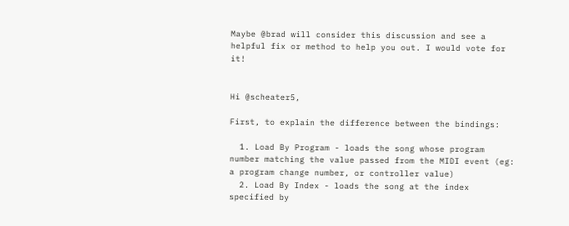Maybe @brad will consider this discussion and see a helpful fix or method to help you out. I would vote for it!


Hi @scheater5,

First, to explain the difference between the bindings:

  1. Load By Program - loads the song whose program number matching the value passed from the MIDI event (eg: a program change number, or controller value)
  2. Load By Index - loads the song at the index specified by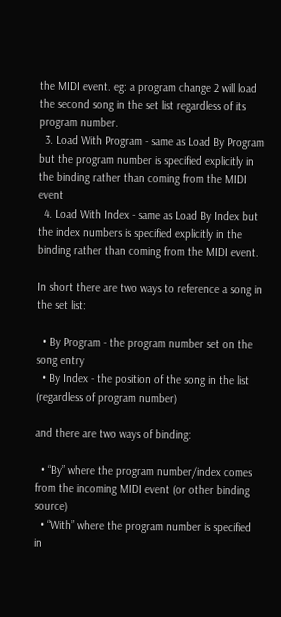the MIDI event. eg: a program change 2 will load the second song in the set list regardless of its program number.
  3. Load With Program - same as Load By Program but the program number is specified explicitly in the binding rather than coming from the MIDI event
  4. Load With Index - same as Load By Index but the index numbers is specified explicitly in the binding rather than coming from the MIDI event.

In short there are two ways to reference a song in the set list:

  • By Program - the program number set on the song entry
  • By Index - the position of the song in the list (regardless of program number)

and there are two ways of binding:

  • “By” where the program number/index comes from the incoming MIDI event (or other binding source)
  • “With” where the program number is specified in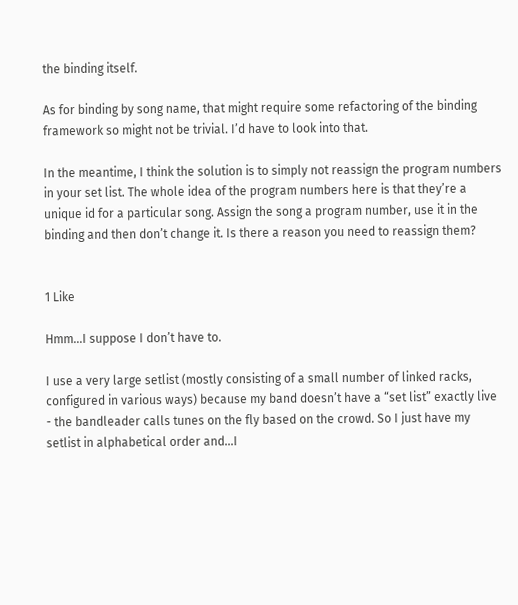the binding itself.

As for binding by song name, that might require some refactoring of the binding framework so might not be trivial. I’d have to look into that.

In the meantime, I think the solution is to simply not reassign the program numbers in your set list. The whole idea of the program numbers here is that they’re a unique id for a particular song. Assign the song a program number, use it in the binding and then don’t change it. Is there a reason you need to reassign them?


1 Like

Hmm…I suppose I don’t have to.

I use a very large setlist (mostly consisting of a small number of linked racks, configured in various ways) because my band doesn’t have a “set list” exactly live - the bandleader calls tunes on the fly based on the crowd. So I just have my setlist in alphabetical order and…I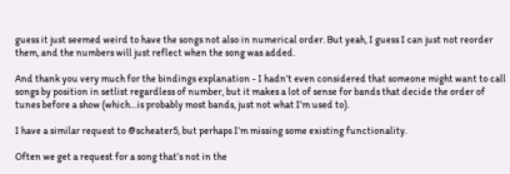guess it just seemed weird to have the songs not also in numerical order. But yeah, I guess I can just not reorder them, and the numbers will just reflect when the song was added.

And thank you very much for the bindings explanation - I hadn’t even considered that someone might want to call songs by position in setlist regardless of number, but it makes a lot of sense for bands that decide the order of tunes before a show (which…is probably most bands, just not what I’m used to).

I have a similar request to @scheater5, but perhaps I’m missing some existing functionality.

Often we get a request for a song that’s not in the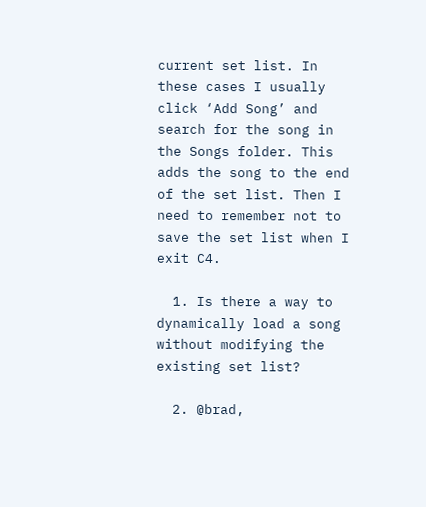current set list. In these cases I usually click ‘Add Song’ and search for the song in the Songs folder. This adds the song to the end of the set list. Then I need to remember not to save the set list when I exit C4.

  1. Is there a way to dynamically load a song without modifying the existing set list?

  2. @brad,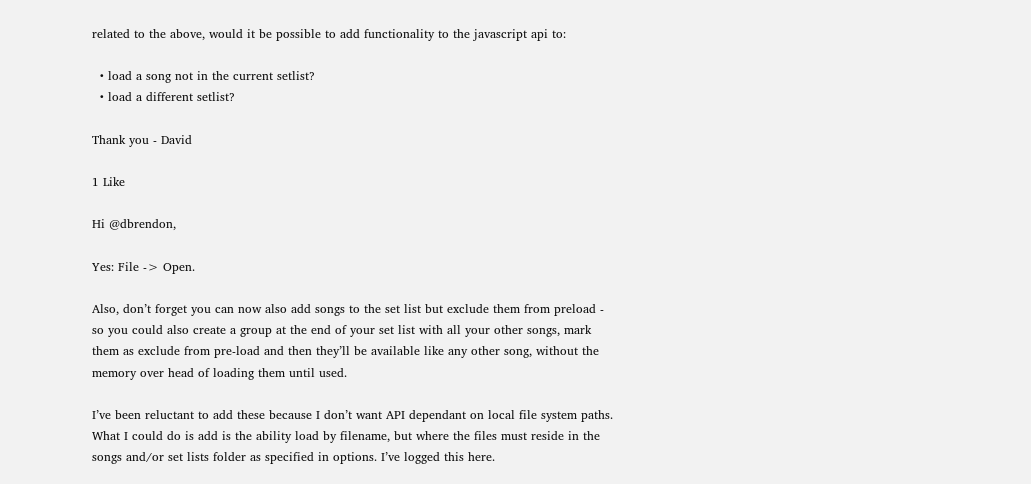related to the above, would it be possible to add functionality to the javascript api to:

  • load a song not in the current setlist?
  • load a different setlist?

Thank you - David

1 Like

Hi @dbrendon,

Yes: File -> Open.

Also, don’t forget you can now also add songs to the set list but exclude them from preload - so you could also create a group at the end of your set list with all your other songs, mark them as exclude from pre-load and then they’ll be available like any other song, without the memory over head of loading them until used.

I’ve been reluctant to add these because I don’t want API dependant on local file system paths. What I could do is add is the ability load by filename, but where the files must reside in the songs and/or set lists folder as specified in options. I’ve logged this here.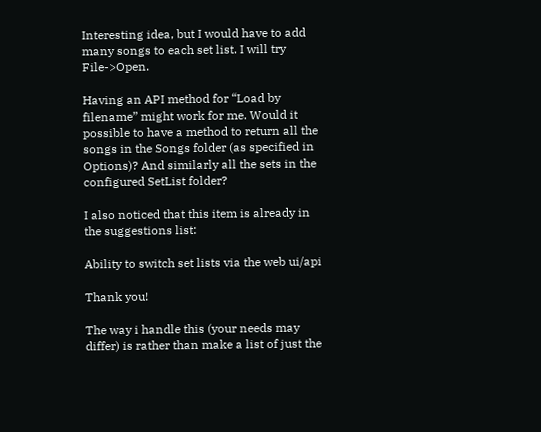Interesting idea, but I would have to add many songs to each set list. I will try File->Open.

Having an API method for “Load by filename” might work for me. Would it possible to have a method to return all the songs in the Songs folder (as specified in Options)? And similarly all the sets in the configured SetList folder?

I also noticed that this item is already in the suggestions list:

Ability to switch set lists via the web ui/api

Thank you!

The way i handle this (your needs may differ) is rather than make a list of just the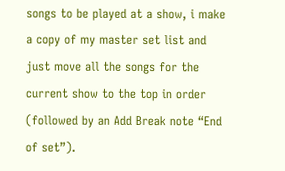songs to be played at a show, i make a copy of my master set list and just move all the songs for the current show to the top in order (followed by an Add Break note “End of set”).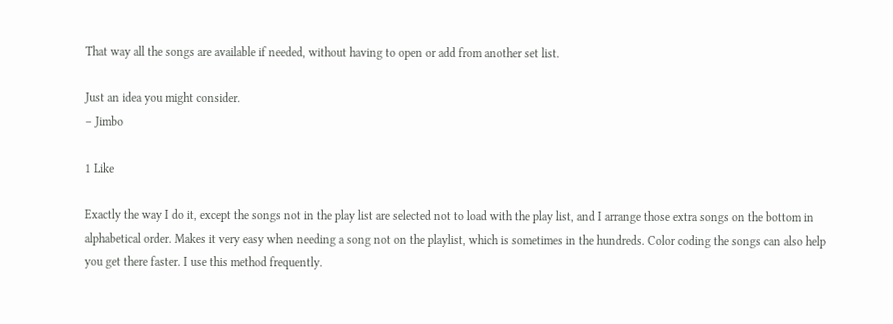That way all the songs are available if needed, without having to open or add from another set list.

Just an idea you might consider.
– Jimbo

1 Like

Exactly the way I do it, except the songs not in the play list are selected not to load with the play list, and I arrange those extra songs on the bottom in alphabetical order. Makes it very easy when needing a song not on the playlist, which is sometimes in the hundreds. Color coding the songs can also help you get there faster. I use this method frequently.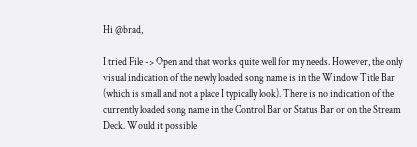Hi @brad,

I tried File -> Open and that works quite well for my needs. However, the only visual indication of the newly loaded song name is in the Window Title Bar (which is small and not a place I typically look). There is no indication of the currently loaded song name in the Control Bar or Status Bar or on the Stream Deck. Would it possible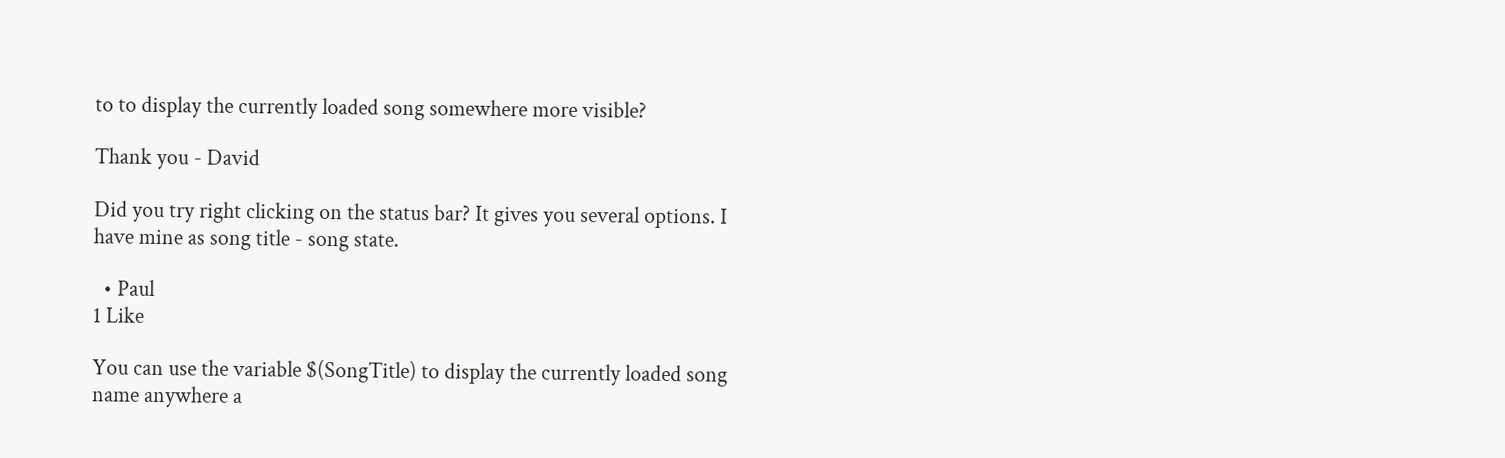to to display the currently loaded song somewhere more visible?

Thank you - David

Did you try right clicking on the status bar? It gives you several options. I have mine as song title - song state.

  • Paul
1 Like

You can use the variable $(SongTitle) to display the currently loaded song name anywhere a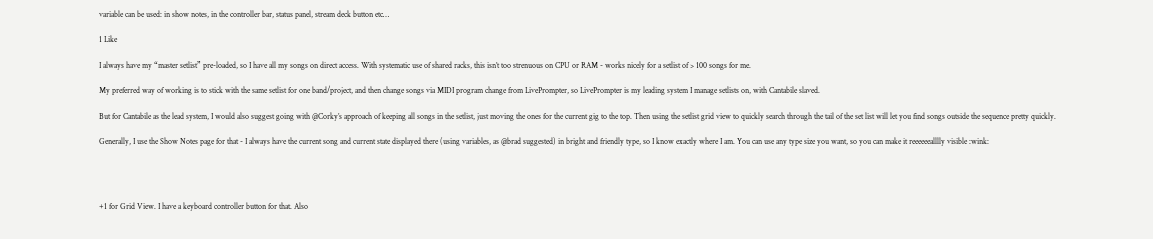variable can be used: in show notes, in the controller bar, status panel, stream deck button etc…

1 Like

I always have my “master setlist” pre-loaded, so I have all my songs on direct access. With systematic use of shared racks, this isn’t too strenuous on CPU or RAM - works nicely for a setlist of > 100 songs for me.

My preferred way of working is to stick with the same setlist for one band/project, and then change songs via MIDI program change from LivePrompter, so LivePrompter is my leading system I manage setlists on, with Cantabile slaved.

But for Cantabile as the lead system, I would also suggest going with @Corky’s approach of keeping all songs in the setlist, just moving the ones for the current gig to the top. Then using the setlist grid view to quickly search through the tail of the set list will let you find songs outside the sequence pretty quickly.

Generally, I use the Show Notes page for that - I always have the current song and current state displayed there (using variables, as @brad suggested) in bright and friendly type, so I know exactly where I am. You can use any type size you want, so you can make it reeeeeealllly visible :wink:




+1 for Grid View. I have a keyboard controller button for that. Also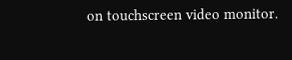on touchscreen video monitor.